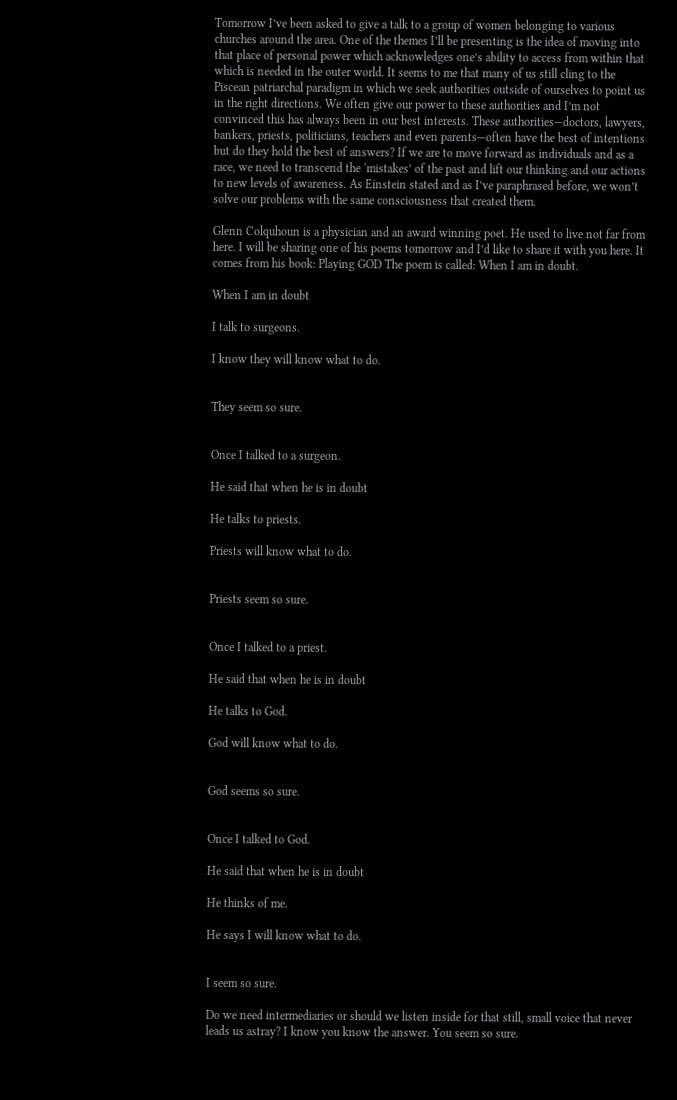Tomorrow I’ve been asked to give a talk to a group of women belonging to various churches around the area. One of the themes I’ll be presenting is the idea of moving into that place of personal power which acknowledges one’s ability to access from within that which is needed in the outer world. It seems to me that many of us still cling to the Piscean patriarchal paradigm in which we seek authorities outside of ourselves to point us in the right directions. We often give our power to these authorities and I’m not convinced this has always been in our best interests. These authorities—doctors, lawyers, bankers, priests, politicians, teachers and even parents—often have the best of intentions but do they hold the best of answers? If we are to move forward as individuals and as a race, we need to transcend the ‘mistakes’ of the past and lift our thinking and our actions to new levels of awareness. As Einstein stated and as I’ve paraphrased before, we won’t solve our problems with the same consciousness that created them.

Glenn Colquhoun is a physician and an award winning poet. He used to live not far from here. I will be sharing one of his poems tomorrow and I’d like to share it with you here. It comes from his book: Playing GOD The poem is called: When I am in doubt.

When I am in doubt

I talk to surgeons.

I know they will know what to do.


They seem so sure.


Once I talked to a surgeon.

He said that when he is in doubt

He talks to priests.

Priests will know what to do.


Priests seem so sure.


Once I talked to a priest.

He said that when he is in doubt

He talks to God.

God will know what to do.


God seems so sure.


Once I talked to God.

He said that when he is in doubt

He thinks of me.

He says I will know what to do.


I seem so sure.

Do we need intermediaries or should we listen inside for that still, small voice that never leads us astray? I know you know the answer. You seem so sure.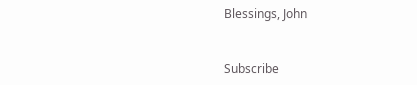Blessings, John


Subscribe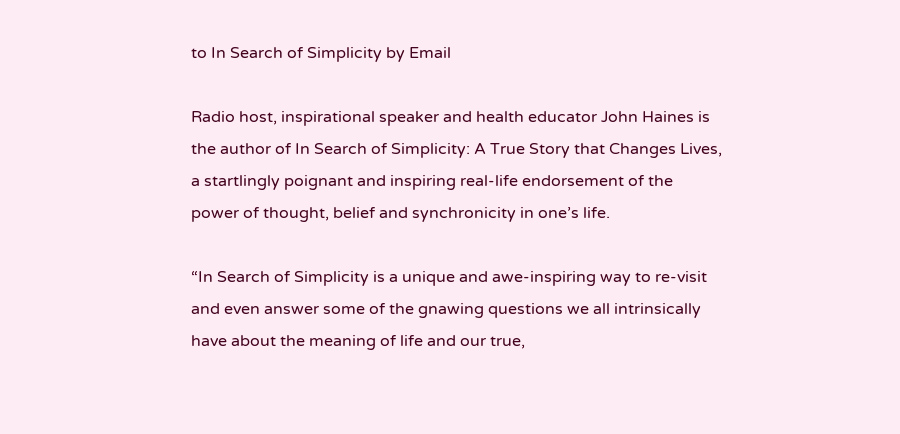to In Search of Simplicity by Email

Radio host, inspirational speaker and health educator John Haines is the author of In Search of Simplicity: A True Story that Changes Lives, a startlingly poignant and inspiring real-life endorsement of the power of thought, belief and synchronicity in one’s life.

“In Search of Simplicity is a unique and awe-inspiring way to re-visit and even answer some of the gnawing questions we all intrinsically have about the meaning of life and our true,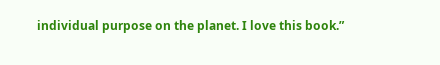individual purpose on the planet. I love this book.”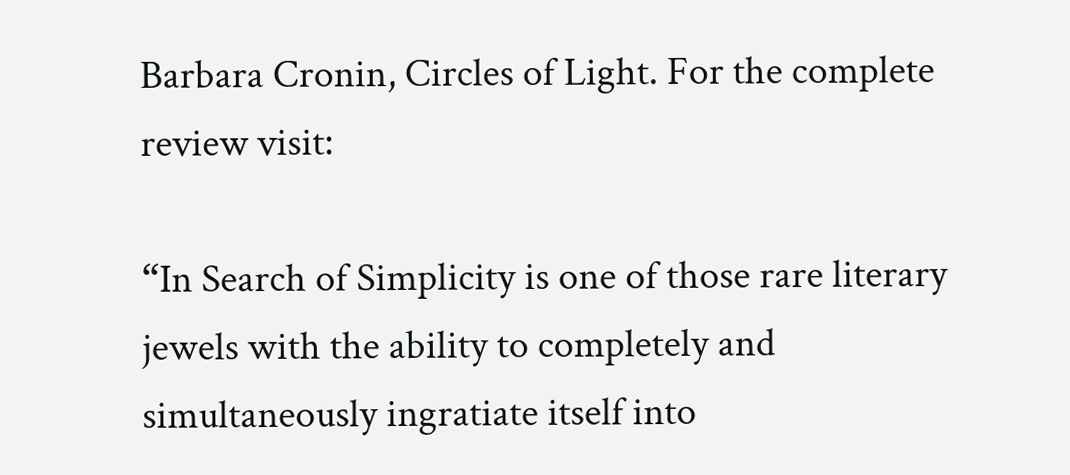Barbara Cronin, Circles of Light. For the complete review visit:

“In Search of Simplicity is one of those rare literary jewels with the ability to completely and simultaneously ingratiate itself into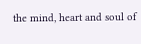the mind, heart and soul of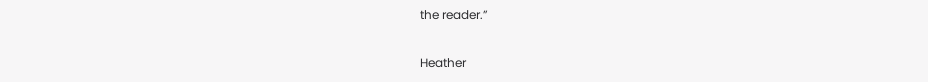the reader.”

Heather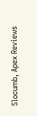Slocumb, Apex Reviews